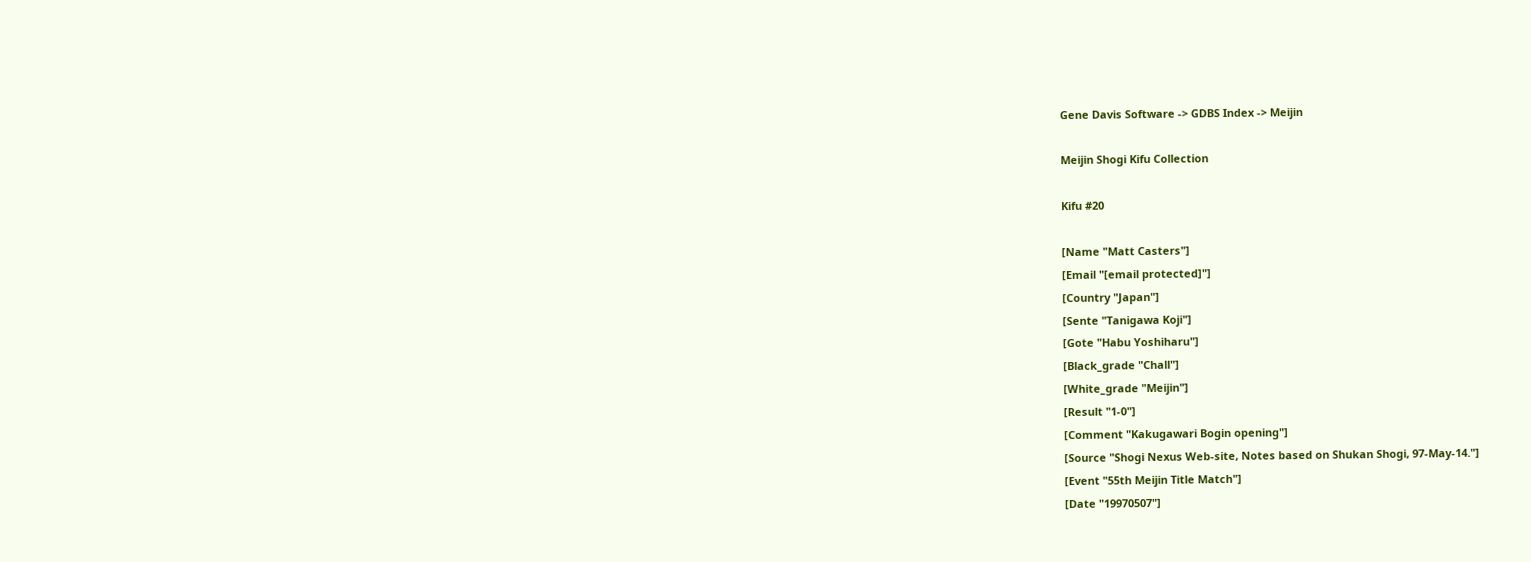Gene Davis Software -> GDBS Index -> Meijin

Meijin Shogi Kifu Collection

Kifu #20

[Name "Matt Casters"]
[Email "[email protected]"]
[Country "Japan"]
[Sente "Tanigawa Koji"]
[Gote "Habu Yoshiharu"]
[Black_grade "Chall"]
[White_grade "Meijin"]
[Result "1-0"]
[Comment "Kakugawari Bogin opening"]
[Source "Shogi Nexus Web-site, Notes based on Shukan Shogi, 97-May-14."]
[Event "55th Meijin Title Match"]
[Date "19970507"]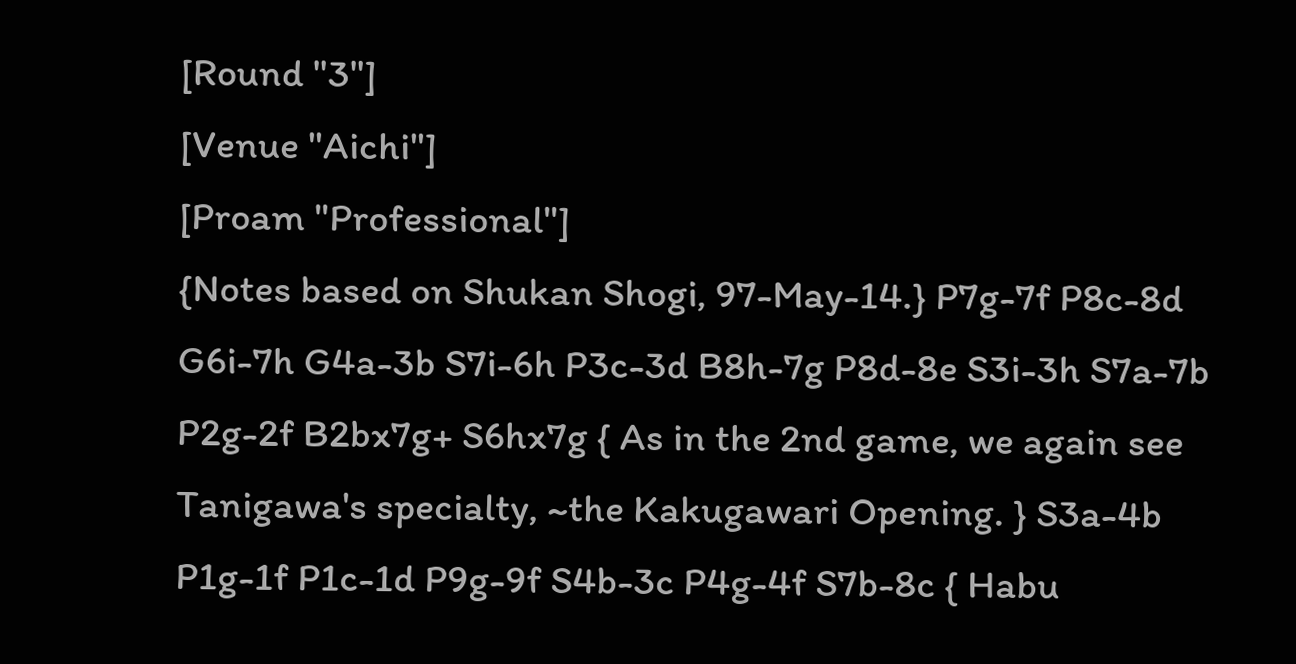[Round "3"]
[Venue "Aichi"]
[Proam "Professional"]
{Notes based on Shukan Shogi, 97-May-14.} P7g-7f P8c-8d G6i-7h G4a-3b S7i-6h P3c-3d B8h-7g P8d-8e S3i-3h S7a-7b P2g-2f B2bx7g+ S6hx7g { As in the 2nd game, we again see Tanigawa's specialty, ~the Kakugawari Opening. } S3a-4b P1g-1f P1c-1d P9g-9f S4b-3c P4g-4f S7b-8c { Habu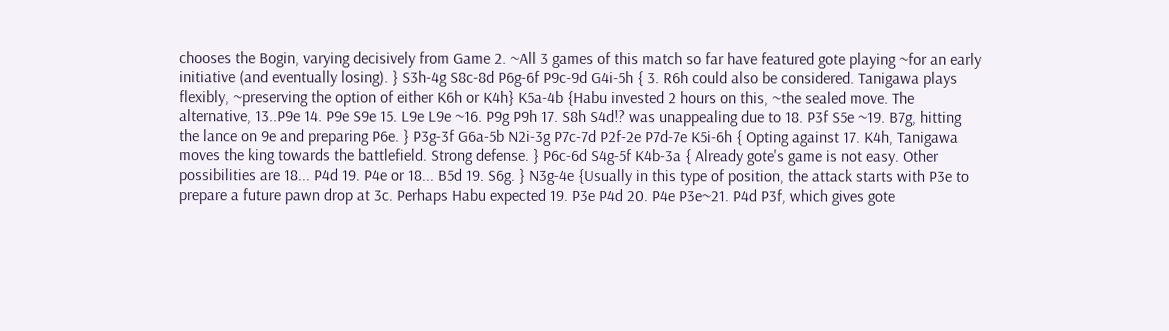chooses the Bogin, varying decisively from Game 2. ~All 3 games of this match so far have featured gote playing ~for an early initiative (and eventually losing). } S3h-4g S8c-8d P6g-6f P9c-9d G4i-5h { 3. R6h could also be considered. Tanigawa plays flexibly, ~preserving the option of either K6h or K4h} K5a-4b {Habu invested 2 hours on this, ~the sealed move. The alternative, 13..P9e 14. P9e S9e 15. L9e L9e ~16. P9g P9h 17. S8h S4d!? was unappealing due to 18. P3f S5e ~19. B7g, hitting the lance on 9e and preparing P6e. } P3g-3f G6a-5b N2i-3g P7c-7d P2f-2e P7d-7e K5i-6h { Opting against 17. K4h, Tanigawa moves the king towards the battlefield. Strong defense. } P6c-6d S4g-5f K4b-3a { Already gote's game is not easy. Other possibilities are 18... P4d 19. P4e or 18... B5d 19. S6g. } N3g-4e {Usually in this type of position, the attack starts with P3e to prepare a future pawn drop at 3c. Perhaps Habu expected 19. P3e P4d 20. P4e P3e~21. P4d P3f, which gives gote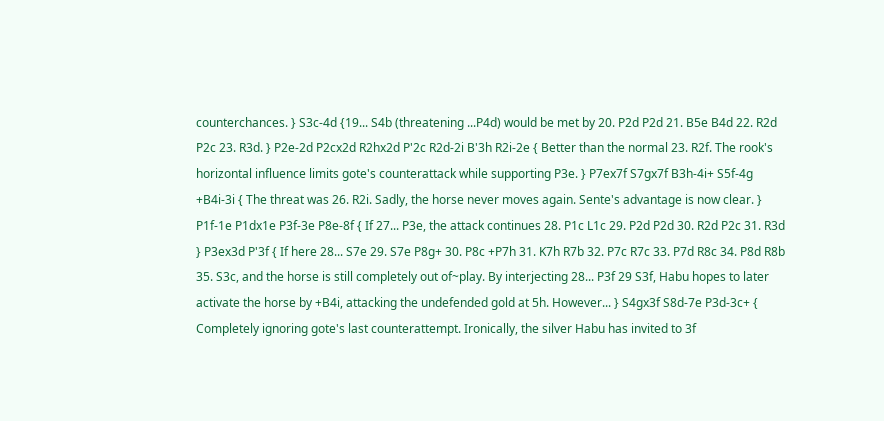counterchances. } S3c-4d {19... S4b (threatening ...P4d) would be met by 20. P2d P2d 21. B5e B4d 22. R2d P2c 23. R3d. } P2e-2d P2cx2d R2hx2d P'2c R2d-2i B'3h R2i-2e { Better than the normal 23. R2f. The rook's horizontal influence limits gote's counterattack while supporting P3e. } P7ex7f S7gx7f B3h-4i+ S5f-4g +B4i-3i { The threat was 26. R2i. Sadly, the horse never moves again. Sente's advantage is now clear. } P1f-1e P1dx1e P3f-3e P8e-8f { If 27... P3e, the attack continues 28. P1c L1c 29. P2d P2d 30. R2d P2c 31. R3d } P3ex3d P'3f { If here 28... S7e 29. S7e P8g+ 30. P8c +P7h 31. K7h R7b 32. P7c R7c 33. P7d R8c 34. P8d R8b 35. S3c, and the horse is still completely out of~play. By interjecting 28... P3f 29 S3f, Habu hopes to later activate the horse by +B4i, attacking the undefended gold at 5h. However... } S4gx3f S8d-7e P3d-3c+ { Completely ignoring gote's last counterattempt. Ironically, the silver Habu has invited to 3f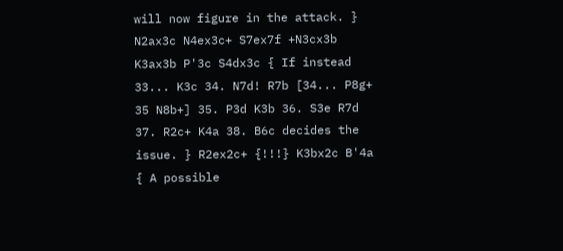will now figure in the attack. } N2ax3c N4ex3c+ S7ex7f +N3cx3b K3ax3b P'3c S4dx3c { If instead 33... K3c 34. N7d! R7b [34... P8g+ 35 N8b+] 35. P3d K3b 36. S3e R7d 37. R2c+ K4a 38. B6c decides the issue. } R2ex2c+ {!!!} K3bx2c B'4a { A possible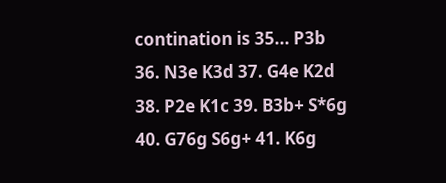contination is 35... P3b 36. N3e K3d 37. G4e K2d 38. P2e K1c 39. B3b+ S*6g 40. G76g S6g+ 41. K6g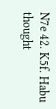N7e 42. K5f. Habu thought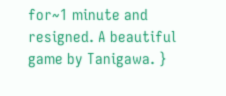for~1 minute and resigned. A beautiful game by Tanigawa. }